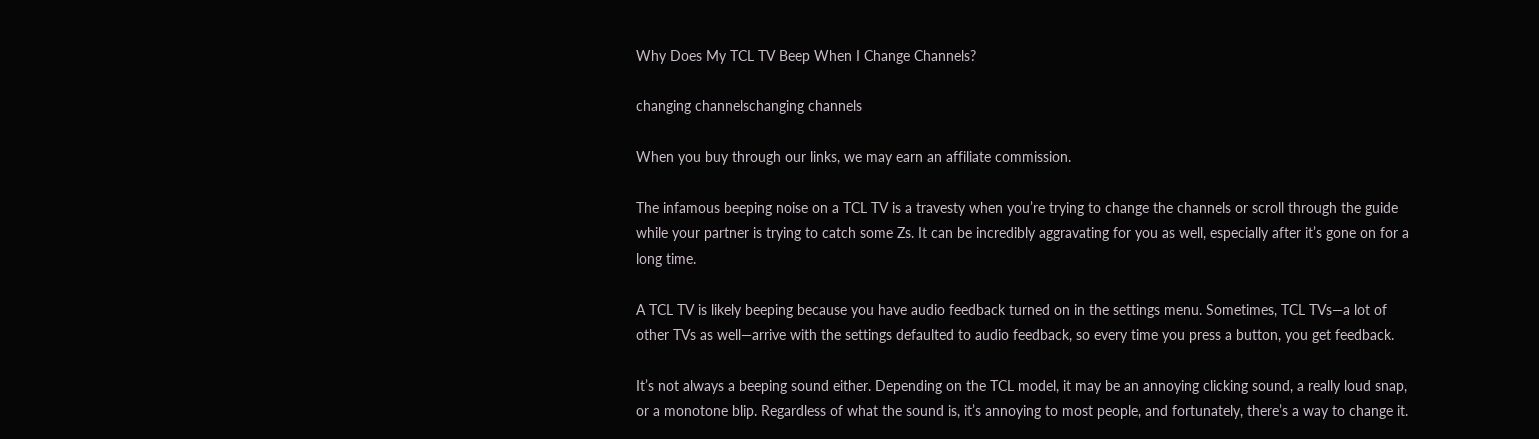Why Does My TCL TV Beep When I Change Channels?

changing channelschanging channels

When you buy through our links, we may earn an affiliate commission.

The infamous beeping noise on a TCL TV is a travesty when you’re trying to change the channels or scroll through the guide while your partner is trying to catch some Zs. It can be incredibly aggravating for you as well, especially after it’s gone on for a long time.

A TCL TV is likely beeping because you have audio feedback turned on in the settings menu. Sometimes, TCL TVs—a lot of other TVs as well—arrive with the settings defaulted to audio feedback, so every time you press a button, you get feedback.

It’s not always a beeping sound either. Depending on the TCL model, it may be an annoying clicking sound, a really loud snap, or a monotone blip. Regardless of what the sound is, it’s annoying to most people, and fortunately, there’s a way to change it.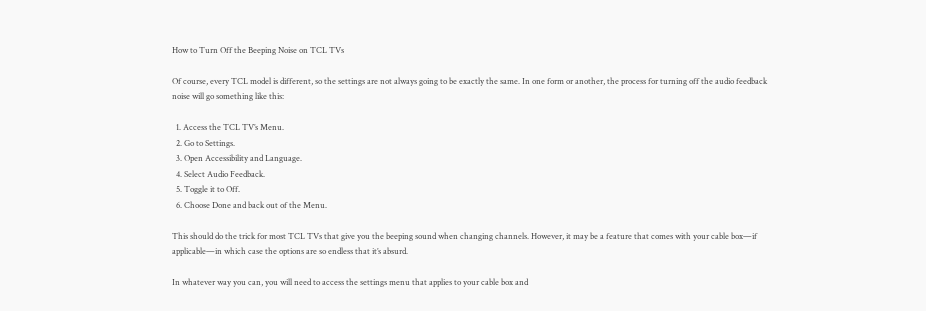How to Turn Off the Beeping Noise on TCL TVs

Of course, every TCL model is different, so the settings are not always going to be exactly the same. In one form or another, the process for turning off the audio feedback noise will go something like this:

  1. Access the TCL TV’s Menu.
  2. Go to Settings.
  3. Open Accessibility and Language.
  4. Select Audio Feedback.
  5. Toggle it to Off.
  6. Choose Done and back out of the Menu.

This should do the trick for most TCL TVs that give you the beeping sound when changing channels. However, it may be a feature that comes with your cable box—if applicable—in which case the options are so endless that it’s absurd.

In whatever way you can, you will need to access the settings menu that applies to your cable box and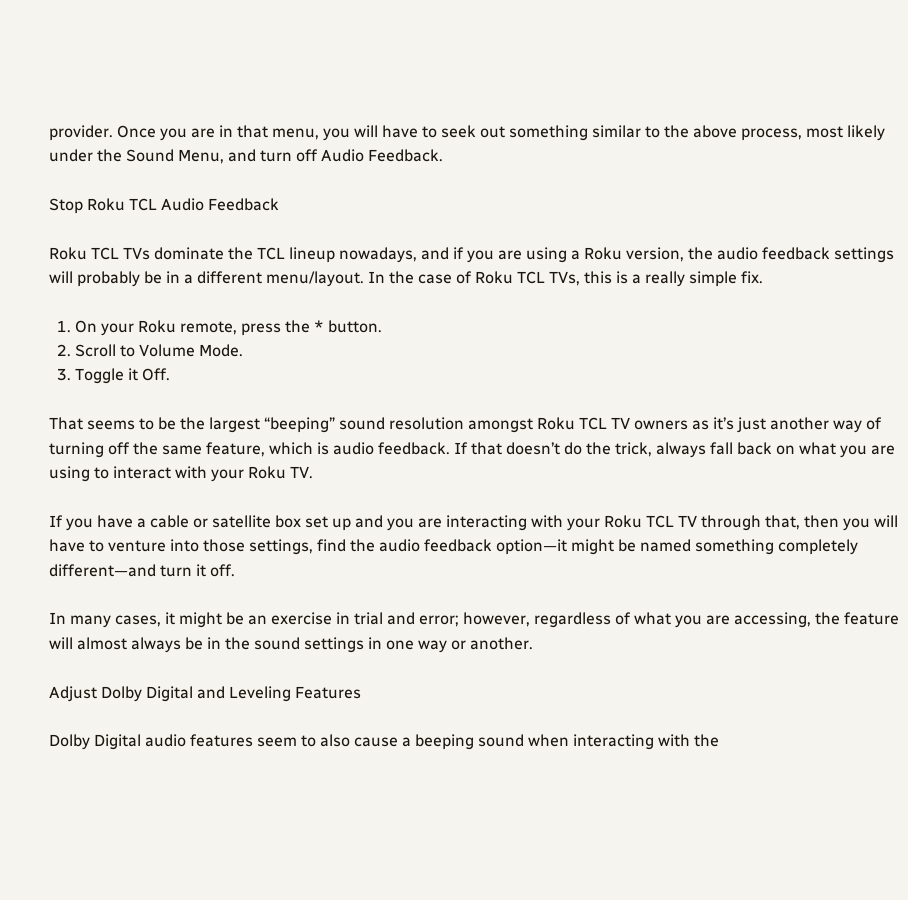provider. Once you are in that menu, you will have to seek out something similar to the above process, most likely under the Sound Menu, and turn off Audio Feedback.

Stop Roku TCL Audio Feedback

Roku TCL TVs dominate the TCL lineup nowadays, and if you are using a Roku version, the audio feedback settings will probably be in a different menu/layout. In the case of Roku TCL TVs, this is a really simple fix.

  1. On your Roku remote, press the * button.
  2. Scroll to Volume Mode.
  3. Toggle it Off.

That seems to be the largest “beeping” sound resolution amongst Roku TCL TV owners as it’s just another way of turning off the same feature, which is audio feedback. If that doesn’t do the trick, always fall back on what you are using to interact with your Roku TV.

If you have a cable or satellite box set up and you are interacting with your Roku TCL TV through that, then you will have to venture into those settings, find the audio feedback option—it might be named something completely different—and turn it off.

In many cases, it might be an exercise in trial and error; however, regardless of what you are accessing, the feature will almost always be in the sound settings in one way or another.

Adjust Dolby Digital and Leveling Features

Dolby Digital audio features seem to also cause a beeping sound when interacting with the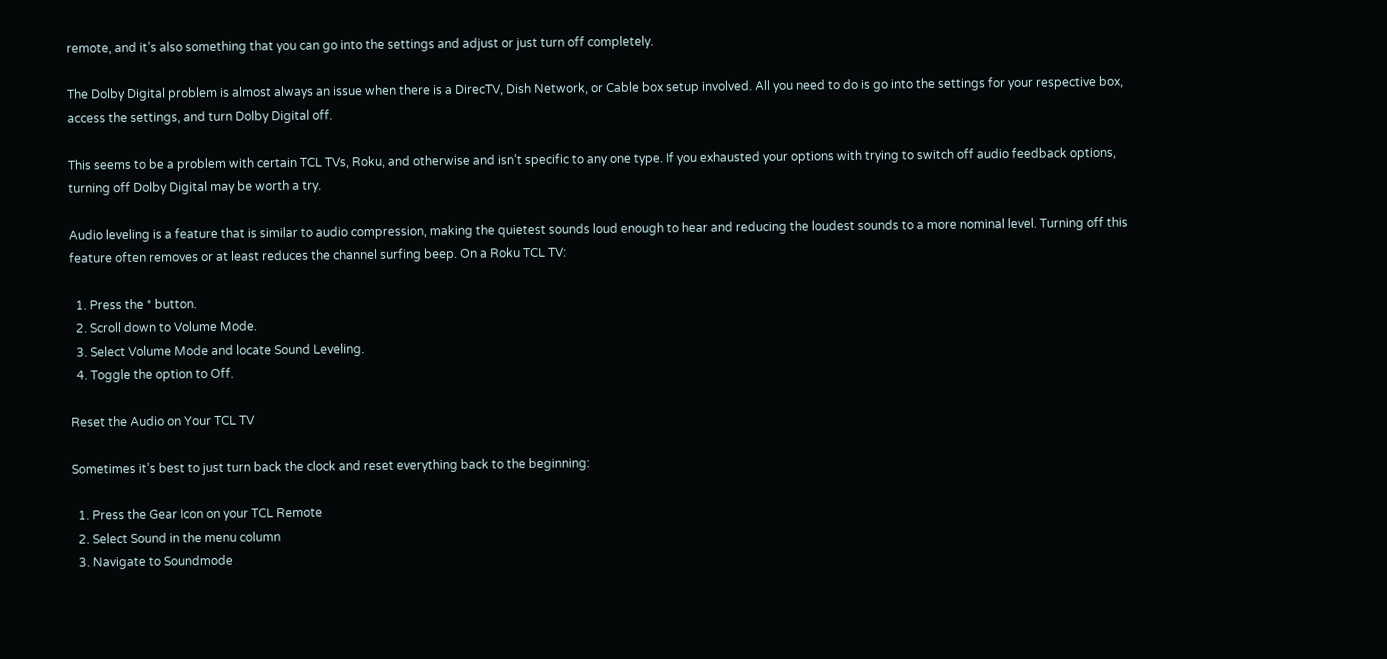remote, and it’s also something that you can go into the settings and adjust or just turn off completely.

The Dolby Digital problem is almost always an issue when there is a DirecTV, Dish Network, or Cable box setup involved. All you need to do is go into the settings for your respective box, access the settings, and turn Dolby Digital off.

This seems to be a problem with certain TCL TVs, Roku, and otherwise and isn’t specific to any one type. If you exhausted your options with trying to switch off audio feedback options, turning off Dolby Digital may be worth a try.

Audio leveling is a feature that is similar to audio compression, making the quietest sounds loud enough to hear and reducing the loudest sounds to a more nominal level. Turning off this feature often removes or at least reduces the channel surfing beep. On a Roku TCL TV:

  1. Press the * button.
  2. Scroll down to Volume Mode.
  3. Select Volume Mode and locate Sound Leveling.
  4. Toggle the option to Off.

Reset the Audio on Your TCL TV

Sometimes it’s best to just turn back the clock and reset everything back to the beginning:

  1. Press the Gear Icon on your TCL Remote
  2. Select Sound in the menu column
  3. Navigate to Soundmode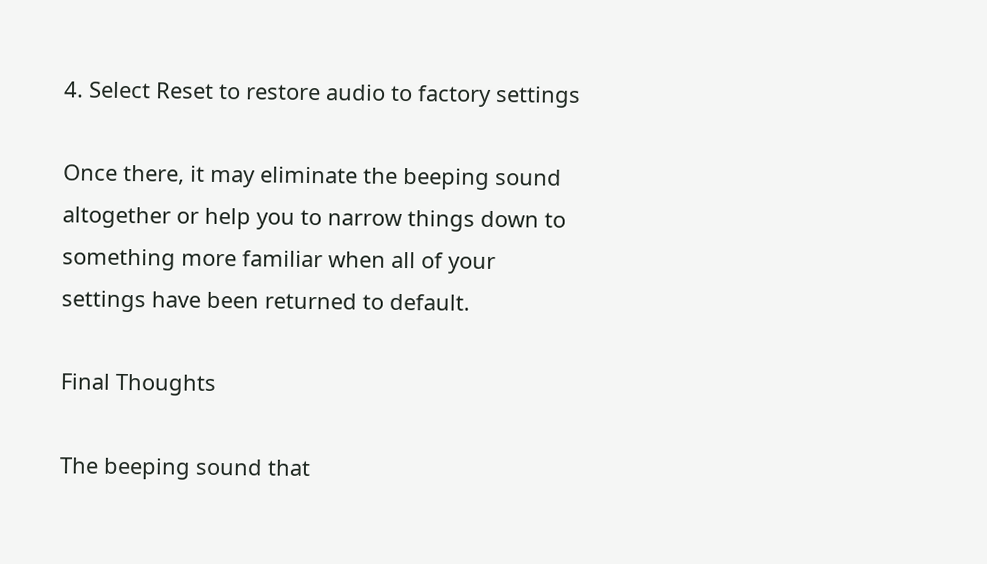4. Select Reset to restore audio to factory settings

Once there, it may eliminate the beeping sound altogether or help you to narrow things down to something more familiar when all of your settings have been returned to default.

Final Thoughts

The beeping sound that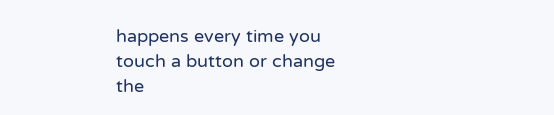happens every time you touch a button or change the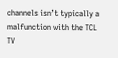channels isn’t typically a malfunction with the TCL TV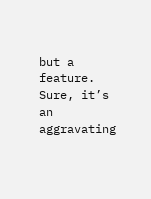but a feature. Sure, it’s an aggravating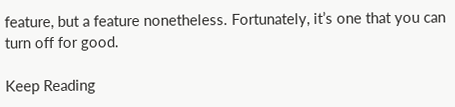feature, but a feature nonetheless. Fortunately, it’s one that you can turn off for good.

Keep Reading